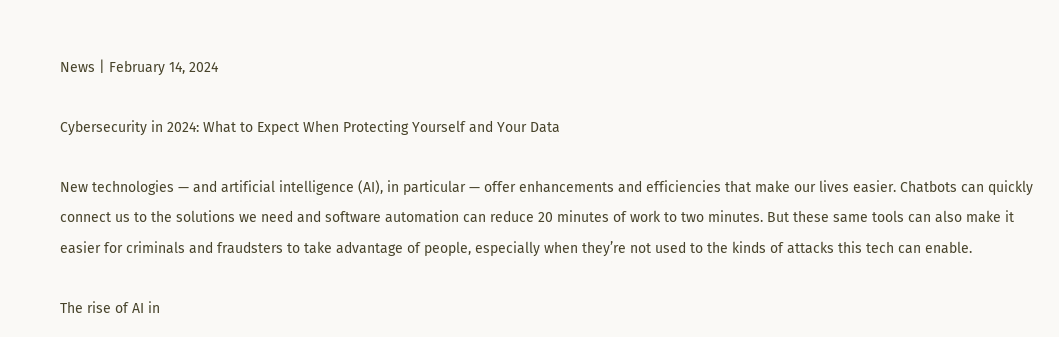News | February 14, 2024

Cybersecurity in 2024: What to Expect When Protecting Yourself and Your Data

New technologies — and artificial intelligence (AI), in particular — offer enhancements and efficiencies that make our lives easier. Chatbots can quickly connect us to the solutions we need and software automation can reduce 20 minutes of work to two minutes. But these same tools can also make it easier for criminals and fraudsters to take advantage of people, especially when they’re not used to the kinds of attacks this tech can enable.

The rise of AI in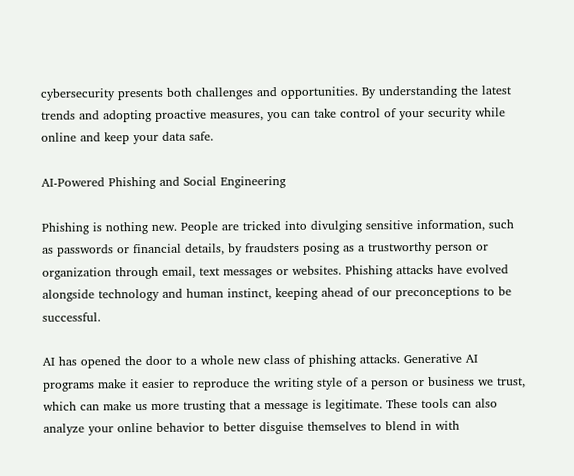cybersecurity presents both challenges and opportunities. By understanding the latest trends and adopting proactive measures, you can take control of your security while online and keep your data safe.

AI-Powered Phishing and Social Engineering

Phishing is nothing new. People are tricked into divulging sensitive information, such as passwords or financial details, by fraudsters posing as a trustworthy person or organization through email, text messages or websites. Phishing attacks have evolved alongside technology and human instinct, keeping ahead of our preconceptions to be successful.

AI has opened the door to a whole new class of phishing attacks. Generative AI programs make it easier to reproduce the writing style of a person or business we trust, which can make us more trusting that a message is legitimate. These tools can also analyze your online behavior to better disguise themselves to blend in with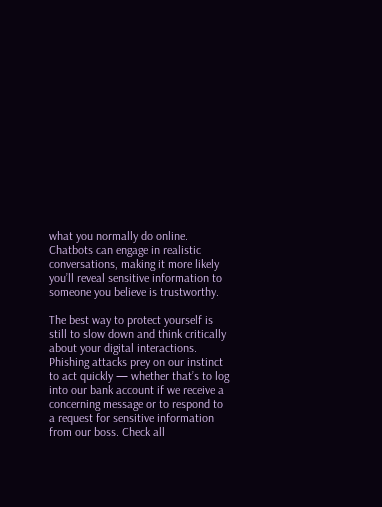what you normally do online. Chatbots can engage in realistic conversations, making it more likely you’ll reveal sensitive information to someone you believe is trustworthy.

The best way to protect yourself is still to slow down and think critically about your digital interactions. Phishing attacks prey on our instinct to act quickly — whether that’s to log into our bank account if we receive a concerning message or to respond to a request for sensitive information from our boss. Check all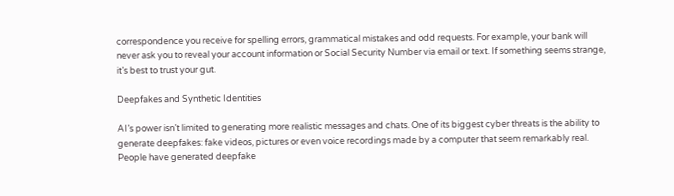correspondence you receive for spelling errors, grammatical mistakes and odd requests. For example, your bank will never ask you to reveal your account information or Social Security Number via email or text. If something seems strange, it’s best to trust your gut.

Deepfakes and Synthetic Identities

AI’s power isn’t limited to generating more realistic messages and chats. One of its biggest cyber threats is the ability to generate deepfakes: fake videos, pictures or even voice recordings made by a computer that seem remarkably real. People have generated deepfake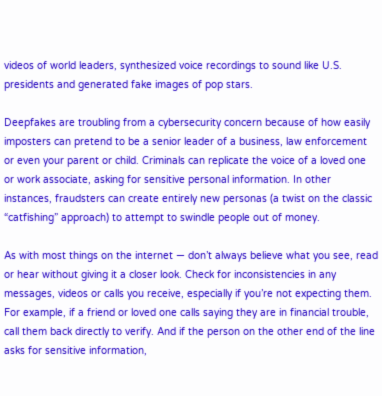videos of world leaders, synthesized voice recordings to sound like U.S. presidents and generated fake images of pop stars.

Deepfakes are troubling from a cybersecurity concern because of how easily imposters can pretend to be a senior leader of a business, law enforcement or even your parent or child. Criminals can replicate the voice of a loved one or work associate, asking for sensitive personal information. In other instances, fraudsters can create entirely new personas (a twist on the classic “catfishing” approach) to attempt to swindle people out of money.

As with most things on the internet — don’t always believe what you see, read or hear without giving it a closer look. Check for inconsistencies in any messages, videos or calls you receive, especially if you’re not expecting them. For example, if a friend or loved one calls saying they are in financial trouble, call them back directly to verify. And if the person on the other end of the line asks for sensitive information,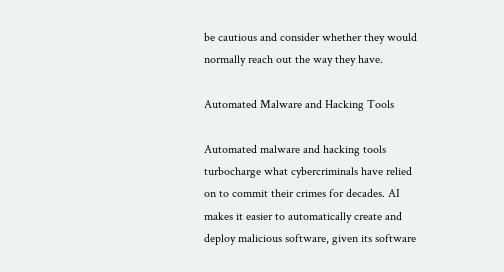be cautious and consider whether they would normally reach out the way they have.

Automated Malware and Hacking Tools

Automated malware and hacking tools turbocharge what cybercriminals have relied on to commit their crimes for decades. AI makes it easier to automatically create and deploy malicious software, given its software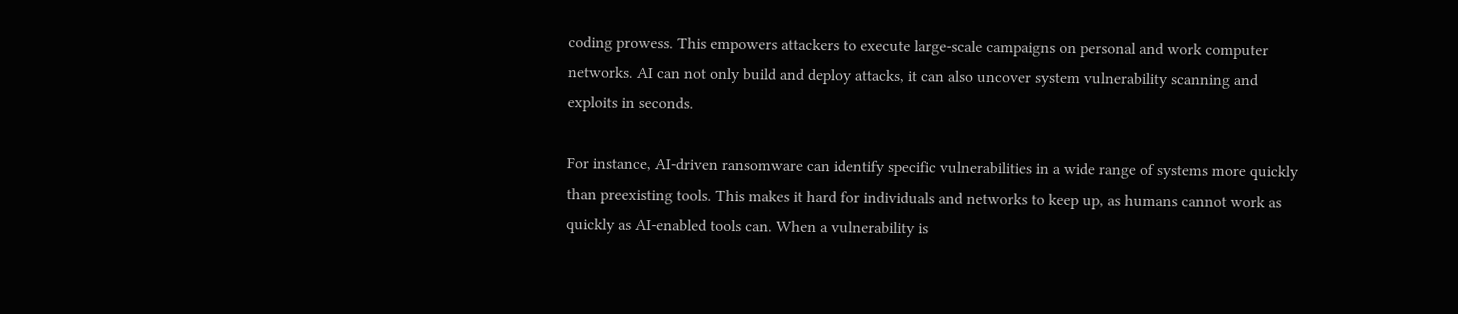coding prowess. This empowers attackers to execute large-scale campaigns on personal and work computer networks. AI can not only build and deploy attacks, it can also uncover system vulnerability scanning and exploits in seconds.

For instance, AI-driven ransomware can identify specific vulnerabilities in a wide range of systems more quickly than preexisting tools. This makes it hard for individuals and networks to keep up, as humans cannot work as quickly as AI-enabled tools can. When a vulnerability is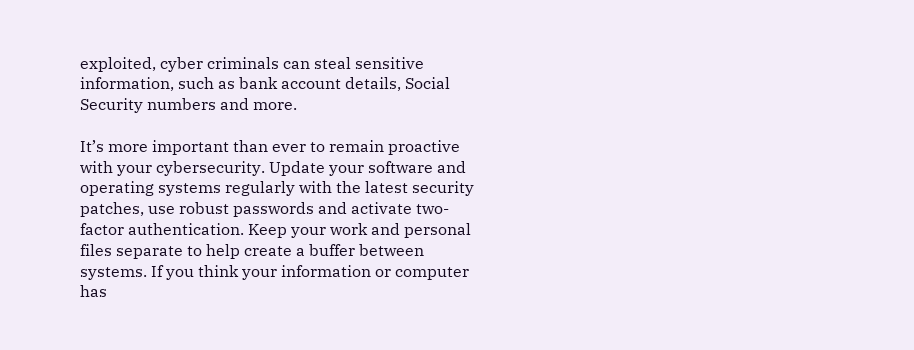exploited, cyber criminals can steal sensitive information, such as bank account details, Social Security numbers and more.

It’s more important than ever to remain proactive with your cybersecurity. Update your software and operating systems regularly with the latest security patches, use robust passwords and activate two-factor authentication. Keep your work and personal files separate to help create a buffer between systems. If you think your information or computer has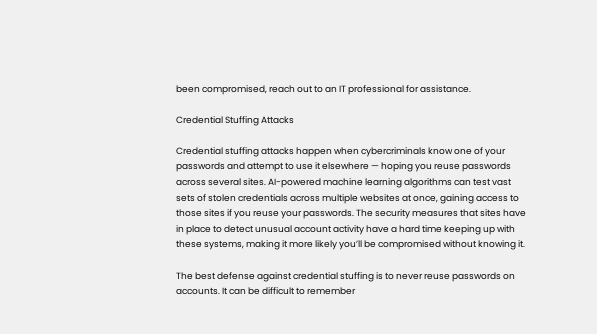been compromised, reach out to an IT professional for assistance.

Credential Stuffing Attacks

Credential stuffing attacks happen when cybercriminals know one of your passwords and attempt to use it elsewhere — hoping you reuse passwords across several sites. AI-powered machine learning algorithms can test vast sets of stolen credentials across multiple websites at once, gaining access to those sites if you reuse your passwords. The security measures that sites have in place to detect unusual account activity have a hard time keeping up with these systems, making it more likely you’ll be compromised without knowing it.

The best defense against credential stuffing is to never reuse passwords on accounts. It can be difficult to remember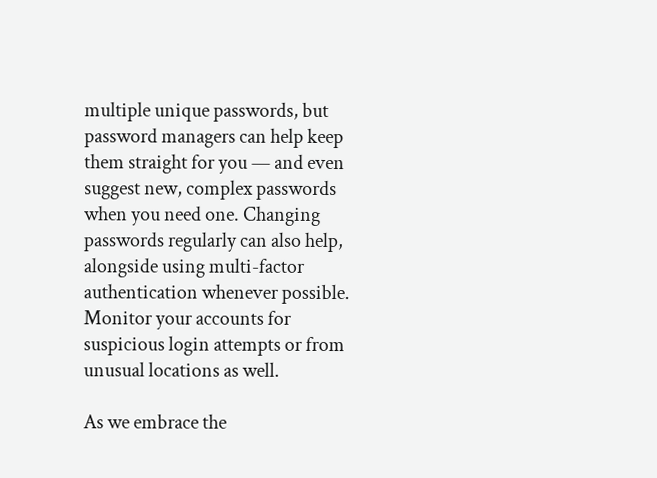multiple unique passwords, but password managers can help keep them straight for you — and even suggest new, complex passwords when you need one. Changing passwords regularly can also help, alongside using multi-factor authentication whenever possible. Monitor your accounts for suspicious login attempts or from unusual locations as well.

As we embrace the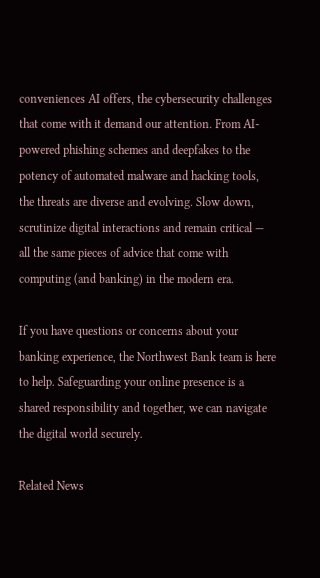conveniences AI offers, the cybersecurity challenges that come with it demand our attention. From AI-powered phishing schemes and deepfakes to the potency of automated malware and hacking tools, the threats are diverse and evolving. Slow down, scrutinize digital interactions and remain critical — all the same pieces of advice that come with computing (and banking) in the modern era.

If you have questions or concerns about your banking experience, the Northwest Bank team is here to help. Safeguarding your online presence is a shared responsibility and together, we can navigate the digital world securely.

Related News